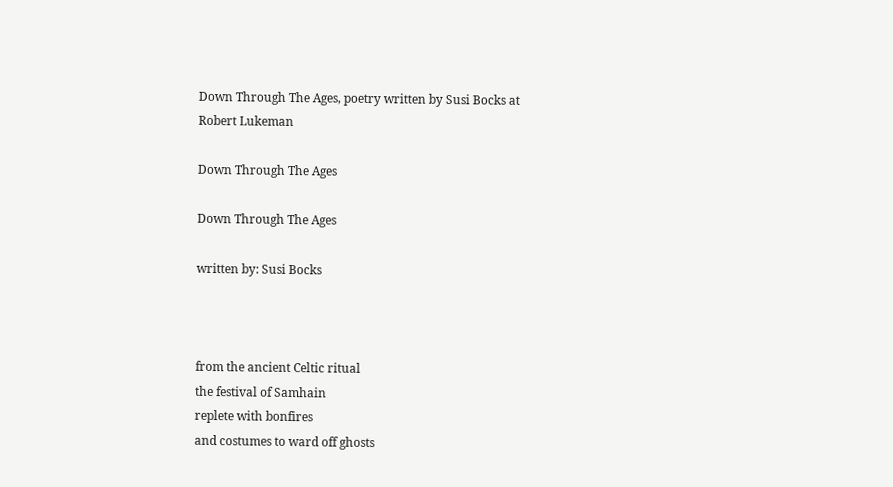Down Through The Ages, poetry written by Susi Bocks at
Robert Lukeman

Down Through The Ages

Down Through The Ages

written by: Susi Bocks



from the ancient Celtic ritual
the festival of Samhain
replete with bonfires
and costumes to ward off ghosts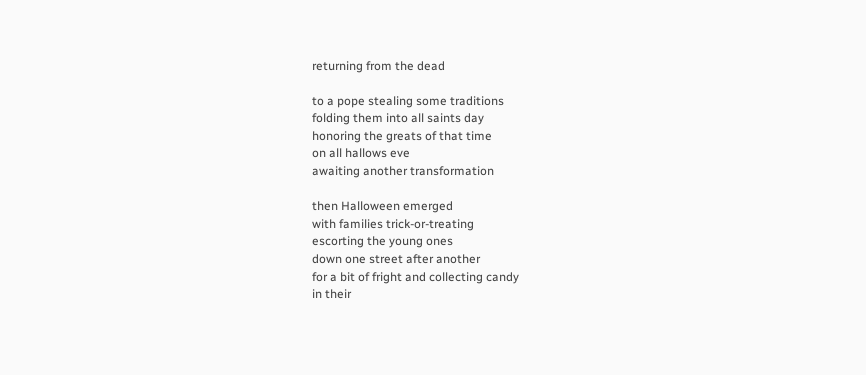returning from the dead

to a pope stealing some traditions
folding them into all saints day
honoring the greats of that time
on all hallows eve
awaiting another transformation

then Halloween emerged
with families trick-or-treating
escorting the young ones
down one street after another
for a bit of fright and collecting candy
in their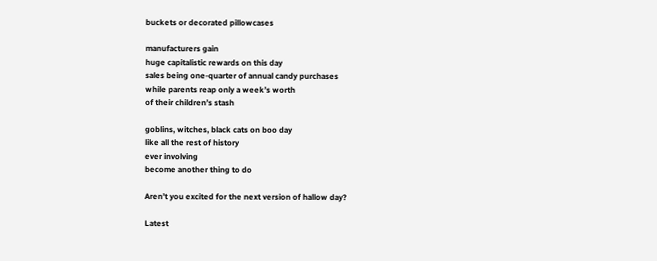buckets or decorated pillowcases

manufacturers gain
huge capitalistic rewards on this day
sales being one-quarter of annual candy purchases
while parents reap only a week’s worth
of their children’s stash

goblins, witches, black cats on boo day
like all the rest of history
ever involving
become another thing to do

Aren’t you excited for the next version of hallow day?

Latest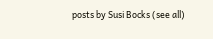posts by Susi Bocks (see all)